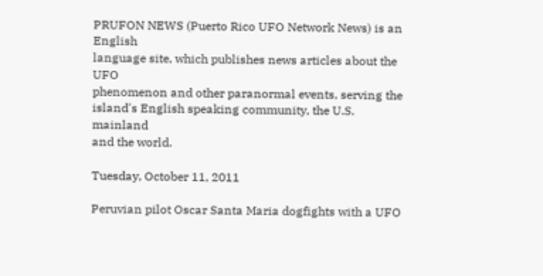PRUFON NEWS (Puerto Rico UFO Network News) is an English
language site, which publishes news articles about the UFO
phenomenon and other paranormal events, serving the
island's English speaking community, the U.S. mainland
and the world.

Tuesday, October 11, 2011

Peruvian pilot Oscar Santa Maria dogfights with a UFO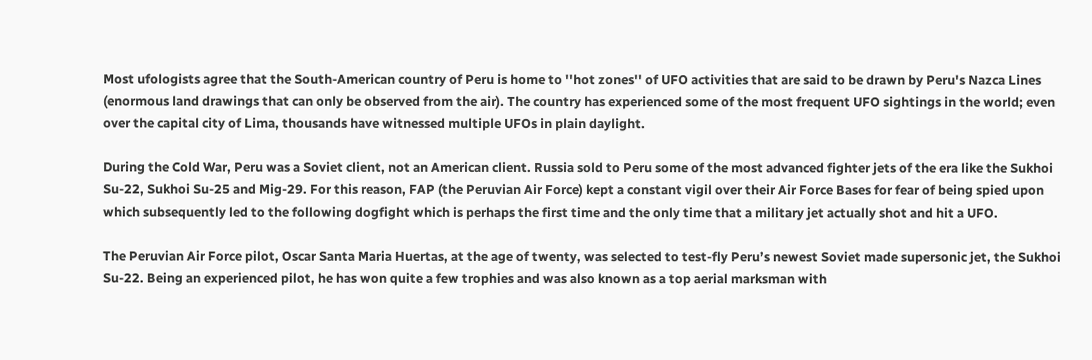Most ufologists agree that the South-American country of Peru is home to ''hot zones'' of UFO activities that are said to be drawn by Peru's Nazca Lines (enormous land drawings that can only be observed from the air). The country has experienced some of the most frequent UFO sightings in the world; even over the capital city of Lima, thousands have witnessed multiple UFOs in plain daylight.

During the Cold War, Peru was a Soviet client, not an American client. Russia sold to Peru some of the most advanced fighter jets of the era like the Sukhoi Su-22, Sukhoi Su-25 and Mig-29. For this reason, FAP (the Peruvian Air Force) kept a constant vigil over their Air Force Bases for fear of being spied upon which subsequently led to the following dogfight which is perhaps the first time and the only time that a military jet actually shot and hit a UFO.

The Peruvian Air Force pilot, Oscar Santa Maria Huertas, at the age of twenty, was selected to test-fly Peru’s newest Soviet made supersonic jet, the Sukhoi Su-22. Being an experienced pilot, he has won quite a few trophies and was also known as a top aerial marksman with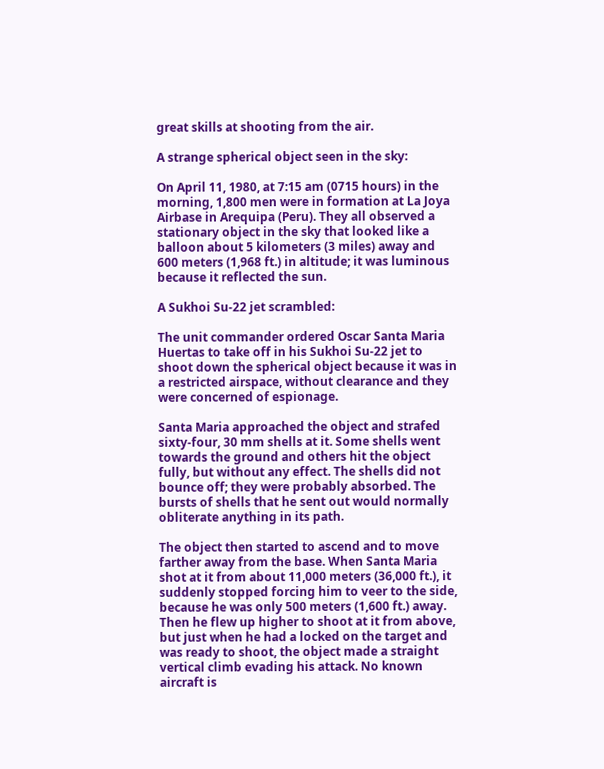great skills at shooting from the air.

A strange spherical object seen in the sky:

On April 11, 1980, at 7:15 am (0715 hours) in the morning, 1,800 men were in formation at La Joya Airbase in Arequipa (Peru). They all observed a stationary object in the sky that looked like a balloon about 5 kilometers (3 miles) away and 600 meters (1,968 ft.) in altitude; it was luminous because it reflected the sun.

A Sukhoi Su-22 jet scrambled:

The unit commander ordered Oscar Santa Maria Huertas to take off in his Sukhoi Su-22 jet to shoot down the spherical object because it was in a restricted airspace, without clearance and they were concerned of espionage.

Santa Maria approached the object and strafed sixty-four, 30 mm shells at it. Some shells went towards the ground and others hit the object fully, but without any effect. The shells did not bounce off; they were probably absorbed. The bursts of shells that he sent out would normally obliterate anything in its path.

The object then started to ascend and to move farther away from the base. When Santa Maria shot at it from about 11,000 meters (36,000 ft.), it suddenly stopped forcing him to veer to the side, because he was only 500 meters (1,600 ft.) away. Then he flew up higher to shoot at it from above, but just when he had a locked on the target and was ready to shoot, the object made a straight vertical climb evading his attack. No known aircraft is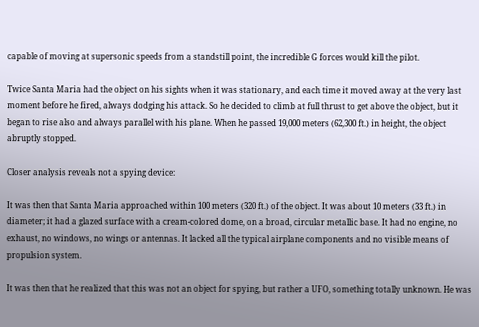capable of moving at supersonic speeds from a standstill point, the incredible G forces would kill the pilot.

Twice Santa Maria had the object on his sights when it was stationary, and each time it moved away at the very last moment before he fired, always dodging his attack. So he decided to climb at full thrust to get above the object, but it began to rise also and always parallel with his plane. When he passed 19,000 meters (62,300 ft.) in height, the object abruptly stopped.

Closer analysis reveals not a spying device:

It was then that Santa Maria approached within 100 meters (320 ft.) of the object. It was about 10 meters (33 ft.) in diameter; it had a glazed surface with a cream-colored dome, on a broad, circular metallic base. It had no engine, no exhaust, no windows, no wings or antennas. It lacked all the typical airplane components and no visible means of propulsion system.

It was then that he realized that this was not an object for spying, but rather a UFO, something totally unknown. He was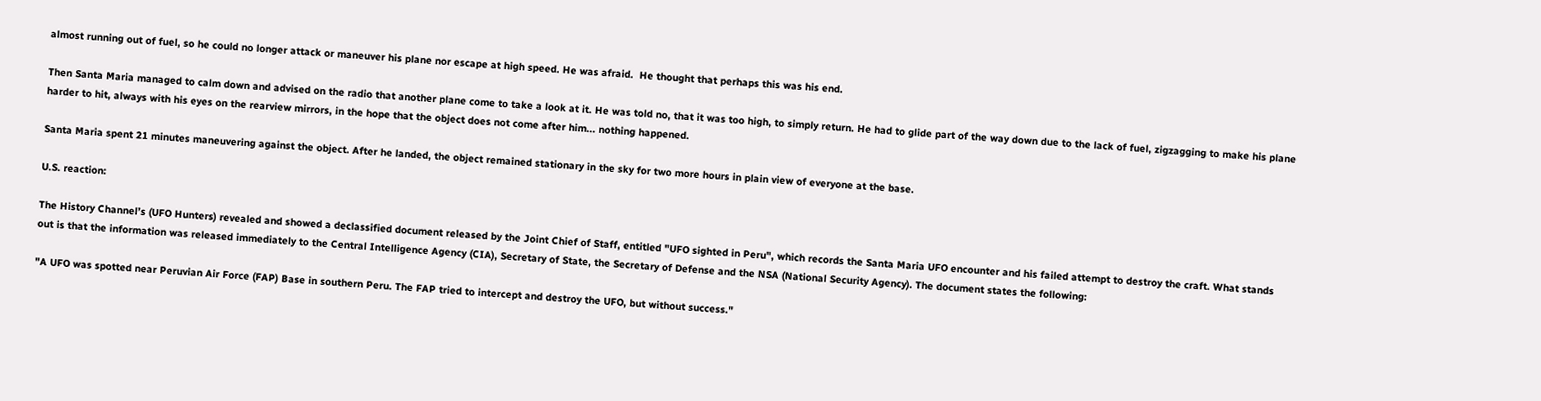almost running out of fuel, so he could no longer attack or maneuver his plane nor escape at high speed. He was afraid.  He thought that perhaps this was his end.

Then Santa Maria managed to calm down and advised on the radio that another plane come to take a look at it. He was told no, that it was too high, to simply return. He had to glide part of the way down due to the lack of fuel, zigzagging to make his plane harder to hit, always with his eyes on the rearview mirrors, in the hope that the object does not come after him... nothing happened.

Santa Maria spent 21 minutes maneuvering against the object. After he landed, the object remained stationary in the sky for two more hours in plain view of everyone at the base.

U.S. reaction:

The History Channel’s (UFO Hunters) revealed and showed a declassified document released by the Joint Chief of Staff, entitled "UFO sighted in Peru", which records the Santa Maria UFO encounter and his failed attempt to destroy the craft. What stands out is that the information was released immediately to the Central Intelligence Agency (CIA), Secretary of State, the Secretary of Defense and the NSA (National Security Agency). The document states the following:

"A UFO was spotted near Peruvian Air Force (FAP) Base in southern Peru. The FAP tried to intercept and destroy the UFO, but without success."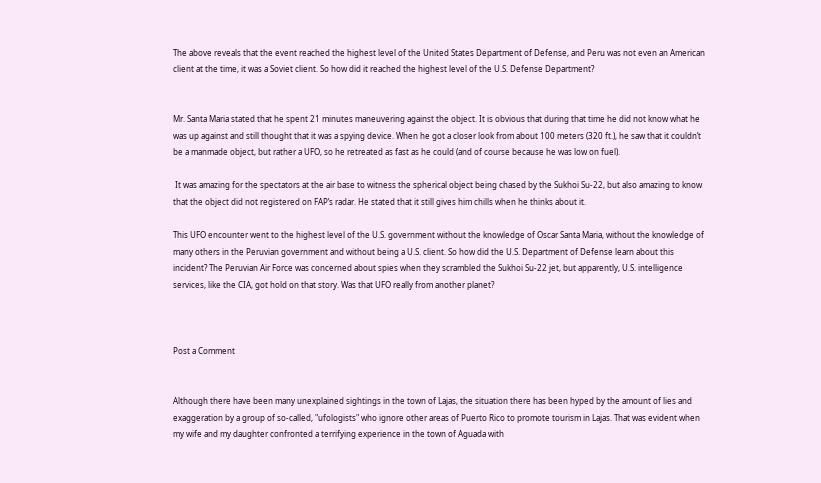The above reveals that the event reached the highest level of the United States Department of Defense, and Peru was not even an American client at the time, it was a Soviet client. So how did it reached the highest level of the U.S. Defense Department?


Mr. Santa Maria stated that he spent 21 minutes maneuvering against the object. It is obvious that during that time he did not know what he was up against and still thought that it was a spying device. When he got a closer look from about 100 meters (320 ft.), he saw that it couldn’t be a manmade object, but rather a UFO, so he retreated as fast as he could (and of course because he was low on fuel).

 It was amazing for the spectators at the air base to witness the spherical object being chased by the Sukhoi Su-22, but also amazing to know that the object did not registered on FAP’s radar. He stated that it still gives him chills when he thinks about it.

This UFO encounter went to the highest level of the U.S. government without the knowledge of Oscar Santa Maria, without the knowledge of many others in the Peruvian government and without being a U.S. client. So how did the U.S. Department of Defense learn about this incident? The Peruvian Air Force was concerned about spies when they scrambled the Sukhoi Su-22 jet, but apparently, U.S. intelligence services, like the CIA, got hold on that story. Was that UFO really from another planet?



Post a Comment


Although there have been many unexplained sightings in the town of Lajas, the situation there has been hyped by the amount of lies and exaggeration by a group of so-called, "ufologists" who ignore other areas of Puerto Rico to promote tourism in Lajas. That was evident when my wife and my daughter confronted a terrifying experience in the town of Aguada with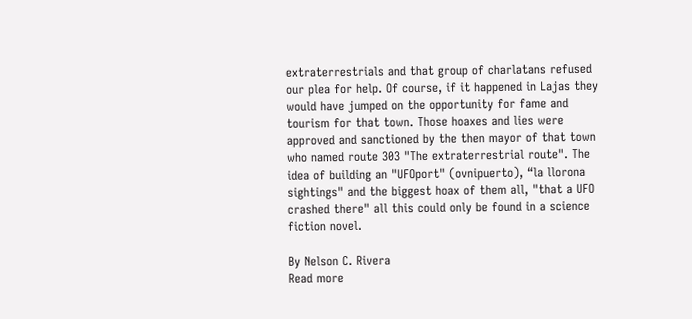extraterrestrials and that group of charlatans refused our plea for help. Of course, if it happened in Lajas they would have jumped on the opportunity for fame and tourism for that town. Those hoaxes and lies were approved and sanctioned by the then mayor of that town who named route 303 "The extraterrestrial route". The idea of building an "UFOport" (ovnipuerto), “la llorona sightings" and the biggest hoax of them all, "that a UFO crashed there" all this could only be found in a science fiction novel.

By Nelson C. Rivera
Read more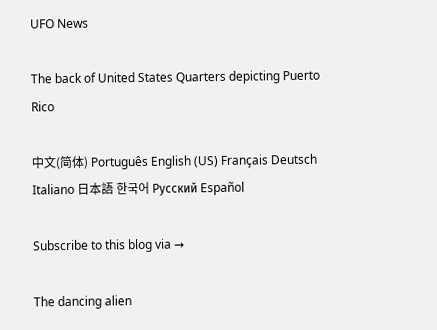UFO News

The back of United States Quarters depicting Puerto Rico

中文(简体) Português English (US) Français Deutsch Italiano 日本語 한국어 Русский Español

Subscribe to this blog via →

The dancing alien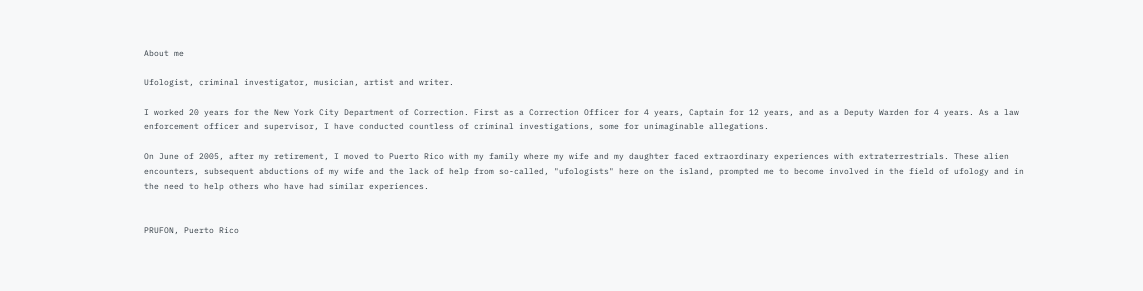About me

Ufologist, criminal investigator, musician, artist and writer.

I worked 20 years for the New York City Department of Correction. First as a Correction Officer for 4 years, Captain for 12 years, and as a Deputy Warden for 4 years. As a law enforcement officer and supervisor, I have conducted countless of criminal investigations, some for unimaginable allegations.

On June of 2005, after my retirement, I moved to Puerto Rico with my family where my wife and my daughter faced extraordinary experiences with extraterrestrials. These alien encounters, subsequent abductions of my wife and the lack of help from so-called, "ufologists" here on the island, prompted me to become involved in the field of ufology and in the need to help others who have had similar experiences.


PRUFON, Puerto Rico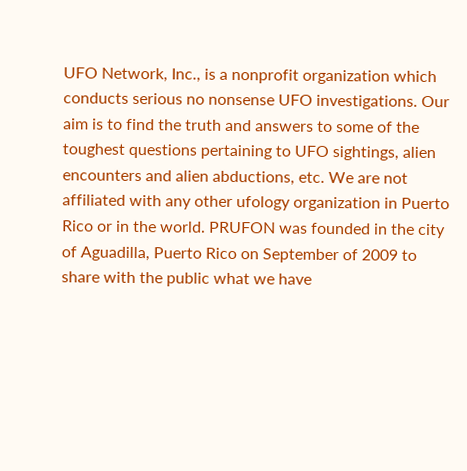UFO Network, Inc., is a nonprofit organization which conducts serious no nonsense UFO investigations. Our aim is to find the truth and answers to some of the toughest questions pertaining to UFO sightings, alien encounters and alien abductions, etc. We are not affiliated with any other ufology organization in Puerto Rico or in the world. PRUFON was founded in the city of Aguadilla, Puerto Rico on September of 2009 to share with the public what we have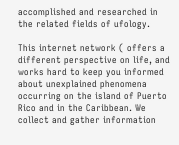accomplished and researched in the related fields of ufology.

This internet network ( offers a different perspective on life, and works hard to keep you informed about unexplained phenomena occurring on the island of Puerto Rico and in the Caribbean. We collect and gather information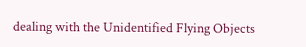dealing with the Unidentified Flying Objects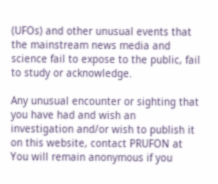(UFOs) and other unusual events that the mainstream news media and science fail to expose to the public, fail to study or acknowledge.

Any unusual encounter or sighting that you have had and wish an investigation and/or wish to publish it on this website, contact PRUFON at You will remain anonymous if you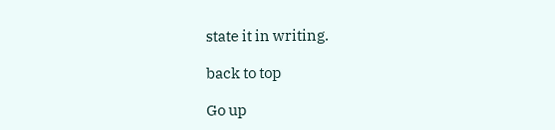state it in writing.

back to top

Go up